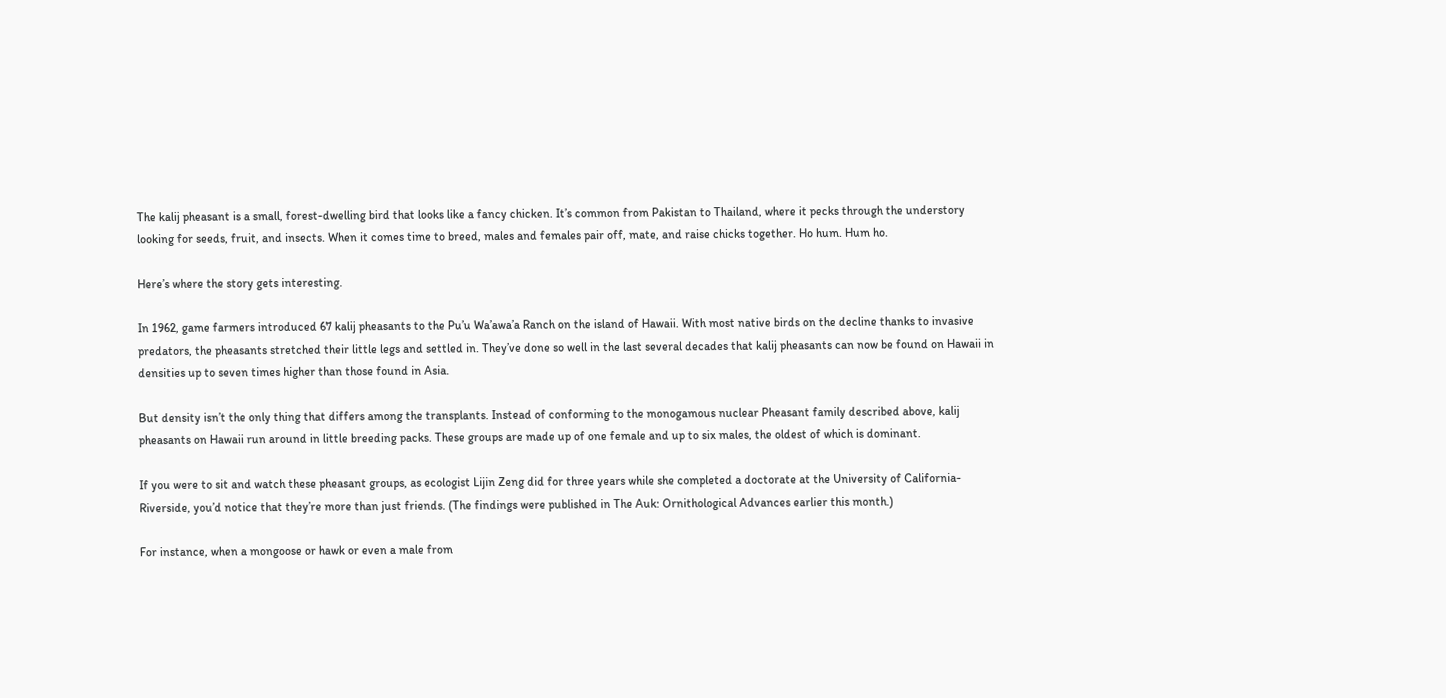The kalij pheasant is a small, forest-dwelling bird that looks like a fancy chicken. It’s common from Pakistan to Thailand, where it pecks through the understory looking for seeds, fruit, and insects. When it comes time to breed, males and females pair off, mate, and raise chicks together. Ho hum. Hum ho.

Here’s where the story gets interesting.

In 1962, game farmers introduced 67 kalij pheasants to the Pu’u Wa’awa’a Ranch on the island of Hawaii. With most native birds on the decline thanks to invasive predators, the pheasants stretched their little legs and settled in. They’ve done so well in the last several decades that kalij pheasants can now be found on Hawaii in densities up to seven times higher than those found in Asia.

But density isn’t the only thing that differs among the transplants. Instead of conforming to the monogamous nuclear Pheasant family described above, kalij pheasants on Hawaii run around in little breeding packs. These groups are made up of one female and up to six males, the oldest of which is dominant.

If you were to sit and watch these pheasant groups, as ecologist Lijin Zeng did for three years while she completed a doctorate at the University of California-Riverside, you’d notice that they’re more than just friends. (The findings were published in The Auk: Ornithological Advances earlier this month.)

For instance, when a mongoose or hawk or even a male from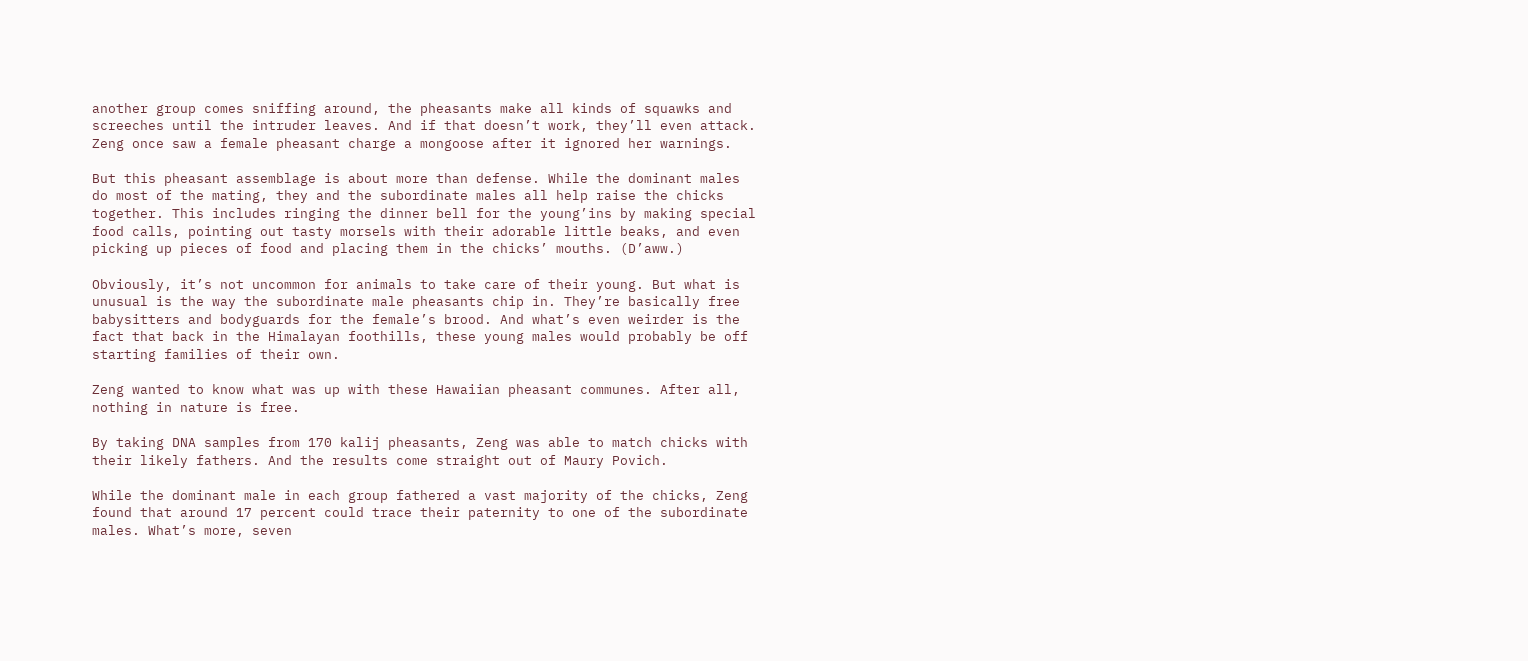another group comes sniffing around, the pheasants make all kinds of squawks and screeches until the intruder leaves. And if that doesn’t work, they’ll even attack. Zeng once saw a female pheasant charge a mongoose after it ignored her warnings.

But this pheasant assemblage is about more than defense. While the dominant males do most of the mating, they and the subordinate males all help raise the chicks together. This includes ringing the dinner bell for the young’ins by making special food calls, pointing out tasty morsels with their adorable little beaks, and even picking up pieces of food and placing them in the chicks’ mouths. (D’aww.)

Obviously, it’s not uncommon for animals to take care of their young. But what is unusual is the way the subordinate male pheasants chip in. They’re basically free babysitters and bodyguards for the female’s brood. And what’s even weirder is the fact that back in the Himalayan foothills, these young males would probably be off starting families of their own.

Zeng wanted to know what was up with these Hawaiian pheasant communes. After all, nothing in nature is free.

By taking DNA samples from 170 kalij pheasants, Zeng was able to match chicks with their likely fathers. And the results come straight out of Maury Povich.

While the dominant male in each group fathered a vast majority of the chicks, Zeng found that around 17 percent could trace their paternity to one of the subordinate males. What’s more, seven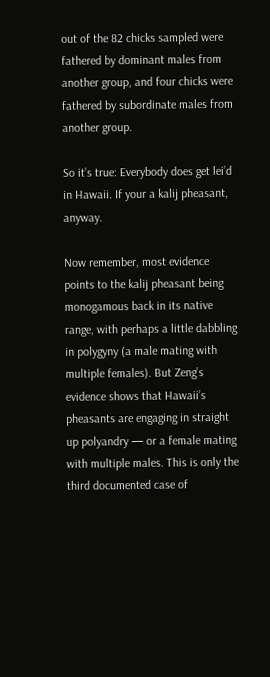out of the 82 chicks sampled were fathered by dominant males from another group, and four chicks were fathered by subordinate males from another group.

So it’s true: Everybody does get lei’d in Hawaii. If your a kalij pheasant, anyway.

Now remember, most evidence points to the kalij pheasant being monogamous back in its native range, with perhaps a little dabbling in polygyny (a male mating with multiple females). But Zeng’s evidence shows that Hawaii’s pheasants are engaging in straight up polyandry — or a female mating with multiple males. This is only the third documented case of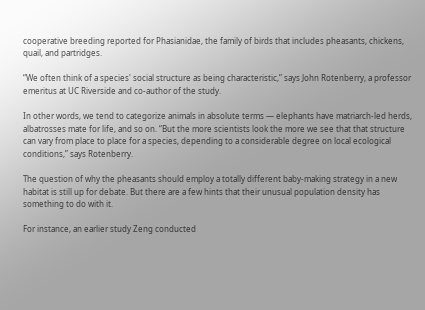cooperative breeding reported for Phasianidae, the family of birds that includes pheasants, chickens, quail, and partridges.

“We often think of a species' social structure as being characteristic,” says John Rotenberry, a professor emeritus at UC Riverside and co-author of the study.

In other words, we tend to categorize animals in absolute terms — elephants have matriarch-led herds, albatrosses mate for life, and so on. “But the more scientists look the more we see that that structure can vary from place to place for a species, depending to a considerable degree on local ecological conditions,” says Rotenberry.

The question of why the pheasants should employ a totally different baby-making strategy in a new habitat is still up for debate. But there are a few hints that their unusual population density has something to do with it.

For instance, an earlier study Zeng conducted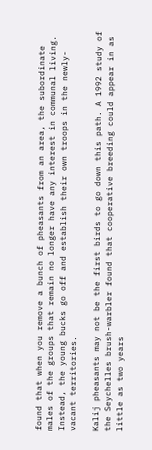found that when you remove a bunch of pheasants from an area, the subordinate males of the groups that remain no longer have any interest in communal living. Instead, the young bucks go off and establish their own troops in the newly-vacant territories.

Kalij pheasants may not be the first birds to go down this path. A 1992 study of the Seychelles brush-warbler found that cooperative breeding could appear in as little as two years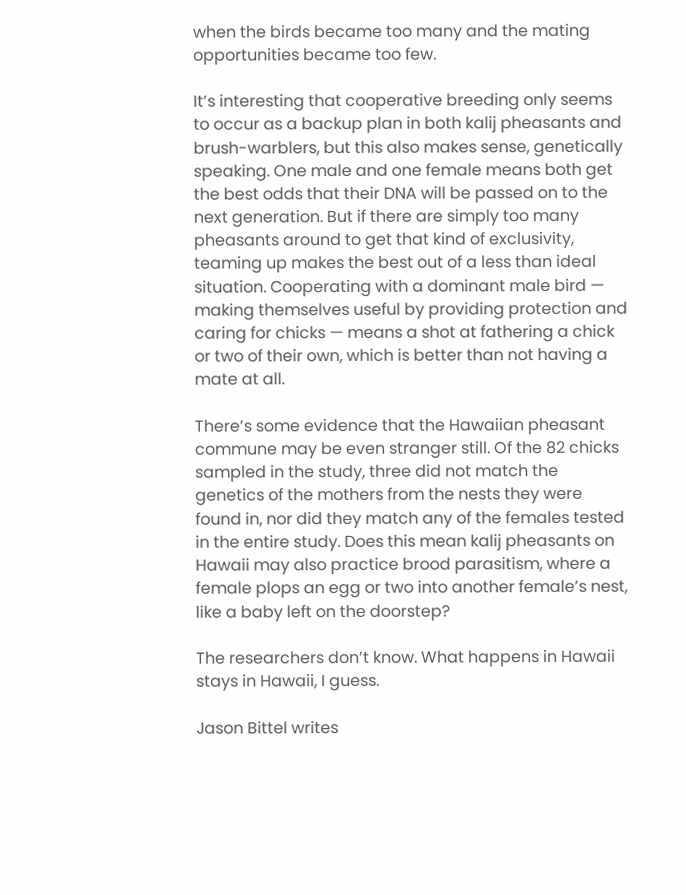when the birds became too many and the mating opportunities became too few.

It’s interesting that cooperative breeding only seems to occur as a backup plan in both kalij pheasants and brush-warblers, but this also makes sense, genetically speaking. One male and one female means both get the best odds that their DNA will be passed on to the next generation. But if there are simply too many pheasants around to get that kind of exclusivity, teaming up makes the best out of a less than ideal situation. Cooperating with a dominant male bird — making themselves useful by providing protection and caring for chicks — means a shot at fathering a chick or two of their own, which is better than not having a mate at all.

There’s some evidence that the Hawaiian pheasant commune may be even stranger still. Of the 82 chicks sampled in the study, three did not match the genetics of the mothers from the nests they were found in, nor did they match any of the females tested in the entire study. Does this mean kalij pheasants on Hawaii may also practice brood parasitism, where a female plops an egg or two into another female’s nest, like a baby left on the doorstep?

The researchers don’t know. What happens in Hawaii stays in Hawaii, I guess.

Jason Bittel writes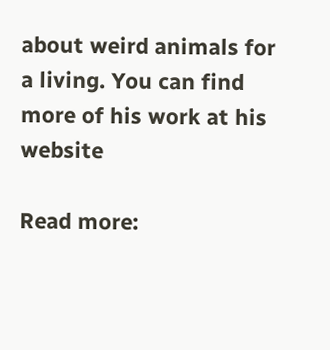about weird animals for a living. You can find more of his work at his website

Read more: